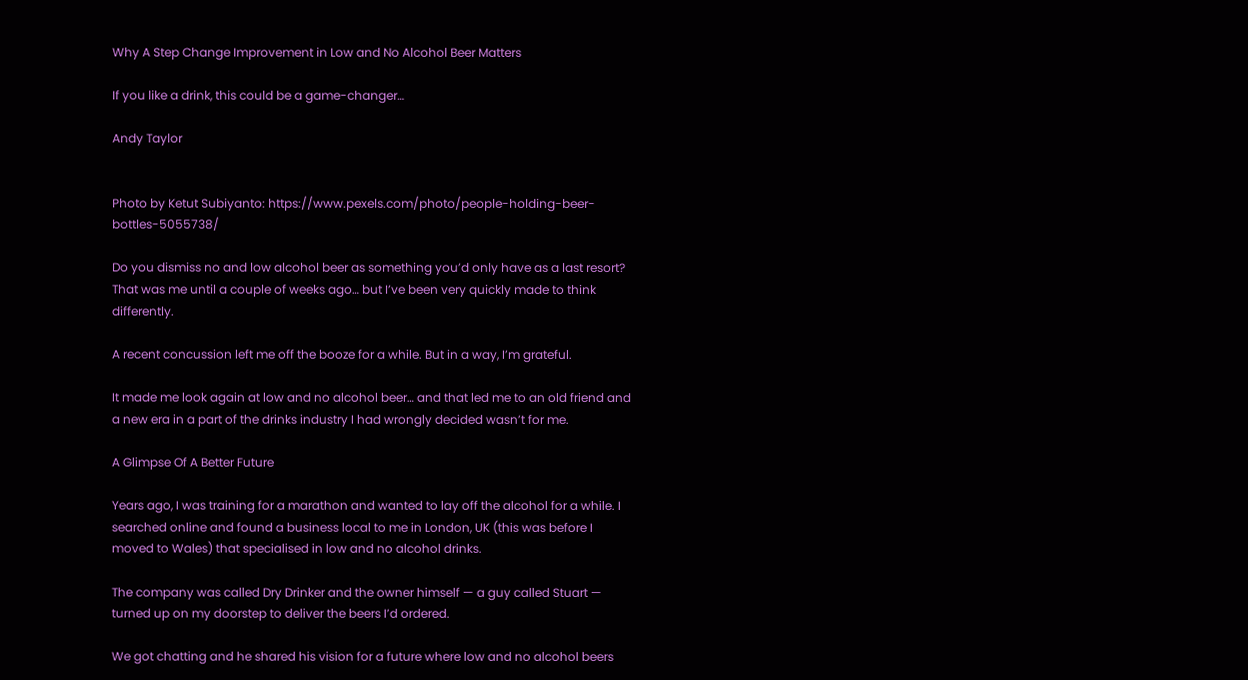Why A Step Change Improvement in Low and No Alcohol Beer Matters

If you like a drink, this could be a game-changer…

Andy Taylor


Photo by Ketut Subiyanto: https://www.pexels.com/photo/people-holding-beer-bottles-5055738/

Do you dismiss no and low alcohol beer as something you’d only have as a last resort? That was me until a couple of weeks ago… but I’ve been very quickly made to think differently.

A recent concussion left me off the booze for a while. But in a way, I’m grateful.

It made me look again at low and no alcohol beer… and that led me to an old friend and a new era in a part of the drinks industry I had wrongly decided wasn’t for me.

A Glimpse Of A Better Future

Years ago, I was training for a marathon and wanted to lay off the alcohol for a while. I searched online and found a business local to me in London, UK (this was before I moved to Wales) that specialised in low and no alcohol drinks.

The company was called Dry Drinker and the owner himself — a guy called Stuart — turned up on my doorstep to deliver the beers I’d ordered.

We got chatting and he shared his vision for a future where low and no alcohol beers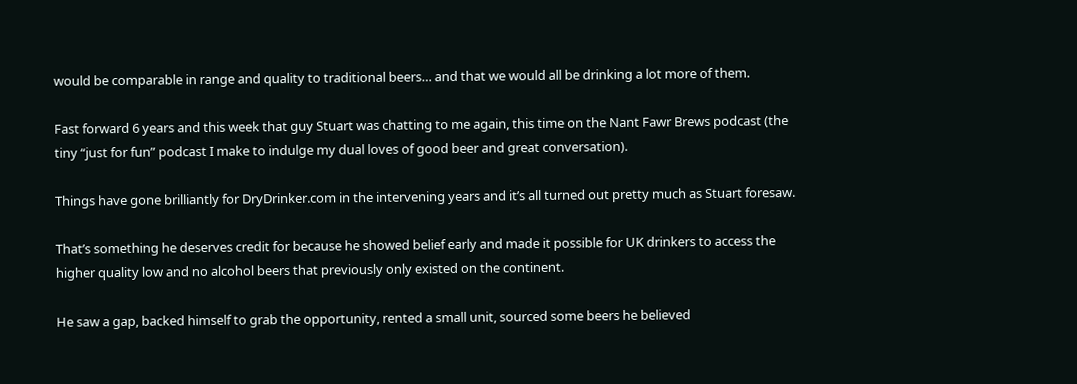would be comparable in range and quality to traditional beers… and that we would all be drinking a lot more of them.

Fast forward 6 years and this week that guy Stuart was chatting to me again, this time on the Nant Fawr Brews podcast (the tiny “just for fun” podcast I make to indulge my dual loves of good beer and great conversation).

Things have gone brilliantly for DryDrinker.com in the intervening years and it’s all turned out pretty much as Stuart foresaw.

That’s something he deserves credit for because he showed belief early and made it possible for UK drinkers to access the higher quality low and no alcohol beers that previously only existed on the continent.

He saw a gap, backed himself to grab the opportunity, rented a small unit, sourced some beers he believed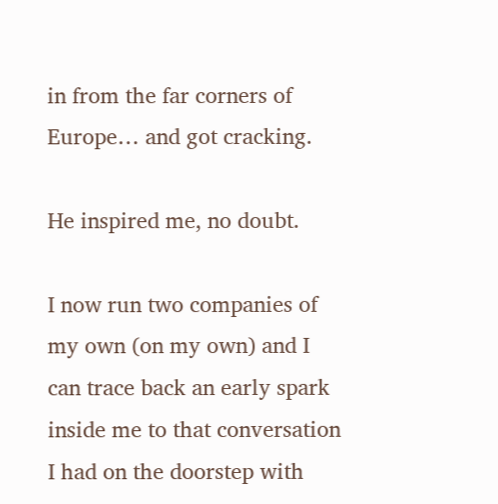in from the far corners of Europe… and got cracking.

He inspired me, no doubt.

I now run two companies of my own (on my own) and I can trace back an early spark inside me to that conversation I had on the doorstep with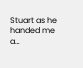Stuart as he handed me a…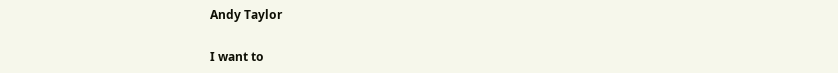Andy Taylor

I want to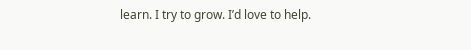learn. I try to grow. I’d love to help.